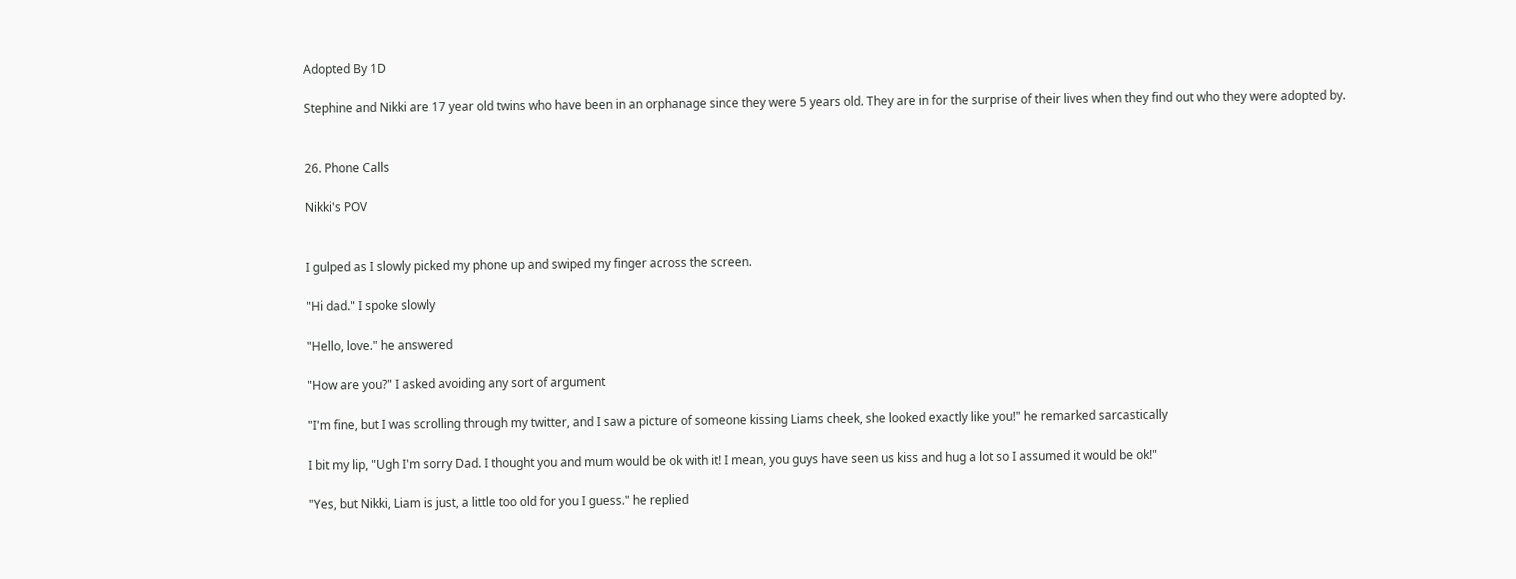Adopted By 1D

Stephine and Nikki are 17 year old twins who have been in an orphanage since they were 5 years old. They are in for the surprise of their lives when they find out who they were adopted by.


26. Phone Calls

Nikki's POV


I gulped as I slowly picked my phone up and swiped my finger across the screen.

"Hi dad." I spoke slowly

"Hello, love." he answered

"How are you?" I asked avoiding any sort of argument

"I'm fine, but I was scrolling through my twitter, and I saw a picture of someone kissing Liams cheek, she looked exactly like you!" he remarked sarcastically

I bit my lip, "Ugh I'm sorry Dad. I thought you and mum would be ok with it! I mean, you guys have seen us kiss and hug a lot so I assumed it would be ok!"

"Yes, but Nikki, Liam is just, a little too old for you I guess." he replied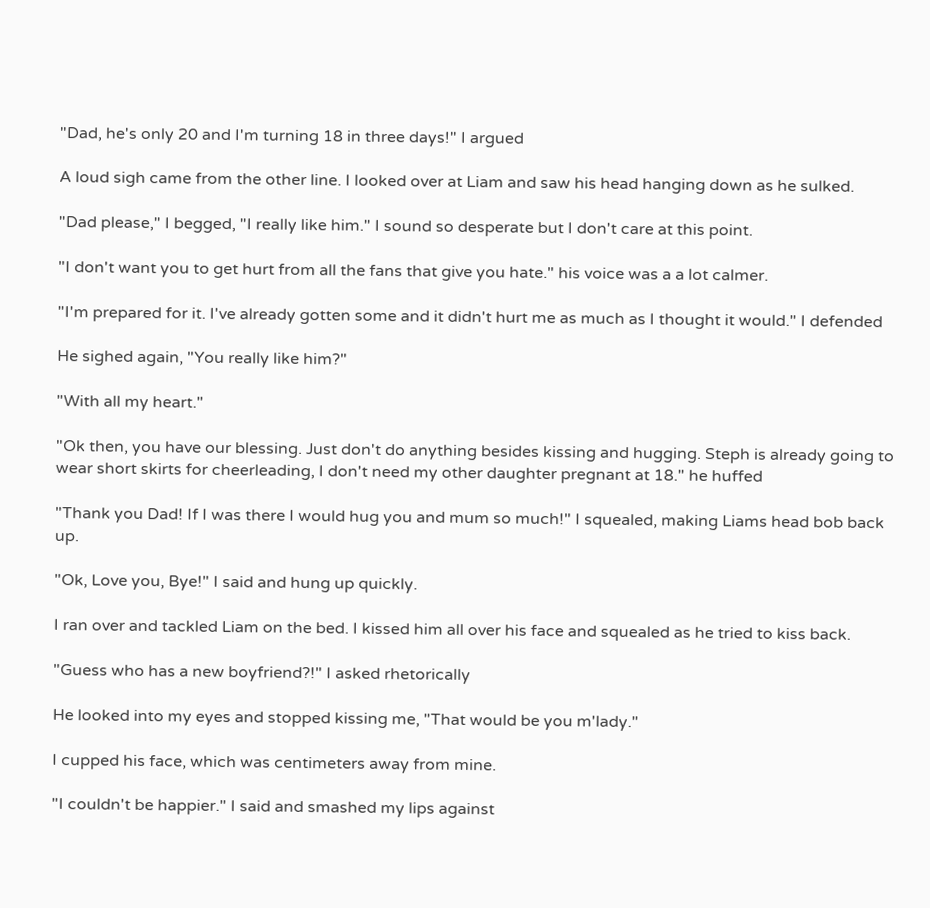"Dad, he's only 20 and I'm turning 18 in three days!" I argued

A loud sigh came from the other line. I looked over at Liam and saw his head hanging down as he sulked.

"Dad please," I begged, "I really like him." I sound so desperate but I don't care at this point.

"I don't want you to get hurt from all the fans that give you hate." his voice was a a lot calmer.

"I'm prepared for it. I've already gotten some and it didn't hurt me as much as I thought it would." I defended

He sighed again, "You really like him?"

"With all my heart."

"Ok then, you have our blessing. Just don't do anything besides kissing and hugging. Steph is already going to wear short skirts for cheerleading, I don't need my other daughter pregnant at 18." he huffed

"Thank you Dad! If I was there I would hug you and mum so much!" I squealed, making Liams head bob back up.

"Ok, Love you, Bye!" I said and hung up quickly.

I ran over and tackled Liam on the bed. I kissed him all over his face and squealed as he tried to kiss back.

"Guess who has a new boyfriend?!" I asked rhetorically

He looked into my eyes and stopped kissing me, "That would be you m'lady."

I cupped his face, which was centimeters away from mine.

"I couldn't be happier." I said and smashed my lips against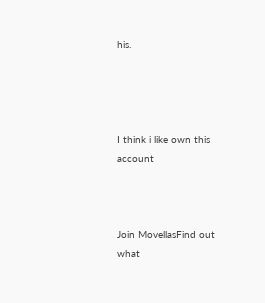his.




I think i like own this account



Join MovellasFind out what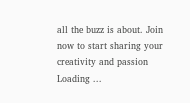all the buzz is about. Join now to start sharing your creativity and passion
Loading ...